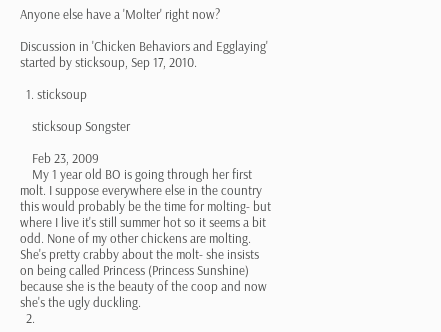Anyone else have a 'Molter' right now?

Discussion in 'Chicken Behaviors and Egglaying' started by sticksoup, Sep 17, 2010.

  1. sticksoup

    sticksoup Songster

    Feb 23, 2009
    My 1 year old BO is going through her first molt. I suppose everywhere else in the country this would probably be the time for molting- but where I live it's still summer hot so it seems a bit odd. None of my other chickens are molting. She's pretty crabby about the molt- she insists on being called Princess (Princess Sunshine) because she is the beauty of the coop and now she's the ugly duckling.
  2.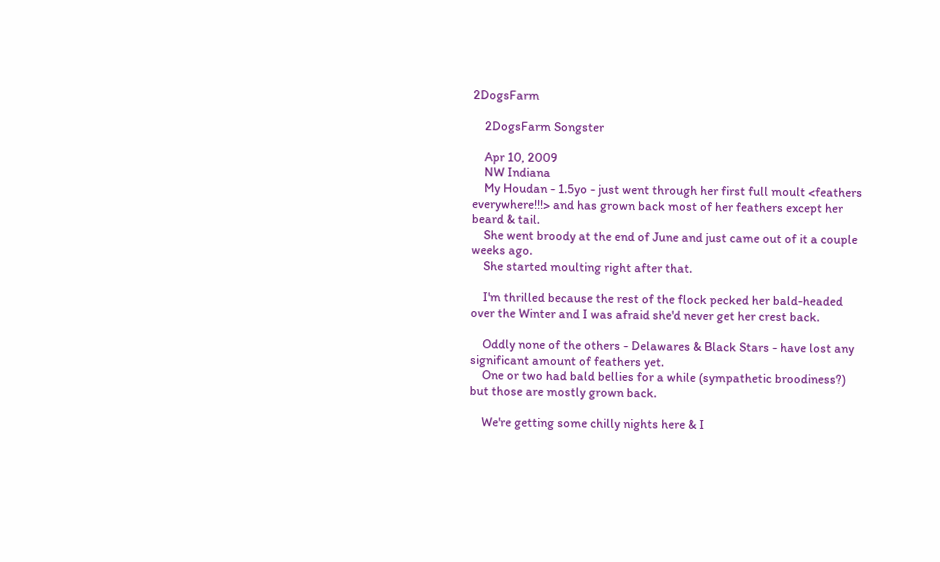2DogsFarm

    2DogsFarm Songster

    Apr 10, 2009
    NW Indiana
    My Houdan - 1.5yo - just went through her first full moult <feathers everywhere!!!> and has grown back most of her feathers except her beard & tail.
    She went broody at the end of June and just came out of it a couple weeks ago.
    She started moulting right after that.

    I'm thrilled because the rest of the flock pecked her bald-headed over the Winter and I was afraid she'd never get her crest back.

    Oddly none of the others - Delawares & Black Stars - have lost any significant amount of feathers yet.
    One or two had bald bellies for a while (sympathetic broodiness?) but those are mostly grown back.

    We're getting some chilly nights here & I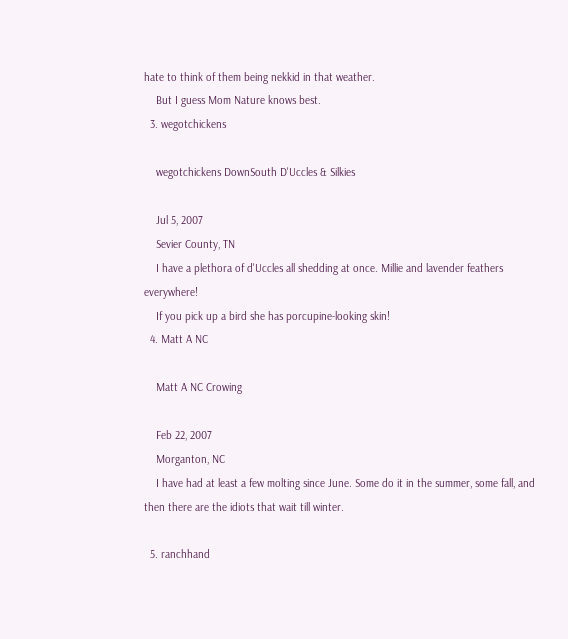hate to think of them being nekkid in that weather.
    But I guess Mom Nature knows best.
  3. wegotchickens

    wegotchickens DownSouth D'Uccles & Silkies

    Jul 5, 2007
    Sevier County, TN
    I have a plethora of d'Uccles all shedding at once. Millie and lavender feathers everywhere!
    If you pick up a bird she has porcupine-looking skin!
  4. Matt A NC

    Matt A NC Crowing

    Feb 22, 2007
    Morganton, NC
    I have had at least a few molting since June. Some do it in the summer, some fall, and then there are the idiots that wait till winter.

  5. ranchhand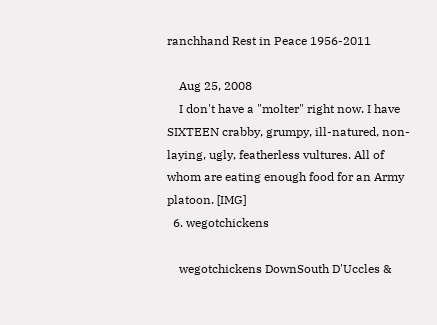ranchhand Rest in Peace 1956-2011

    Aug 25, 2008
    I don't have a "molter" right now. I have SIXTEEN crabby, grumpy, ill-natured, non-laying, ugly, featherless vultures. All of whom are eating enough food for an Army platoon. [IMG]
  6. wegotchickens

    wegotchickens DownSouth D'Uccles &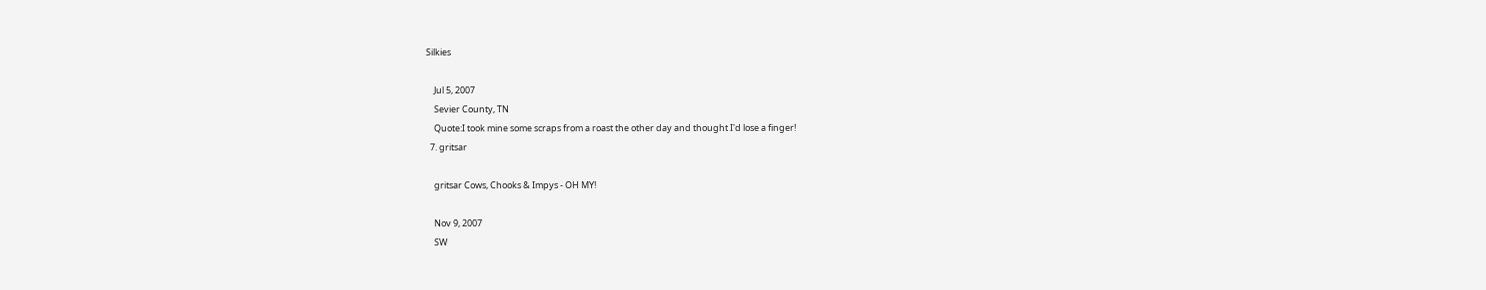Silkies

    Jul 5, 2007
    Sevier County, TN
    Quote:I took mine some scraps from a roast the other day and thought I'd lose a finger!
  7. gritsar

    gritsar Cows, Chooks & Impys - OH MY!

    Nov 9, 2007
    SW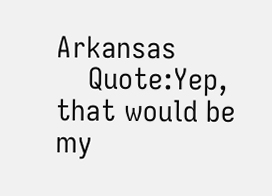Arkansas
    Quote:Yep, that would be my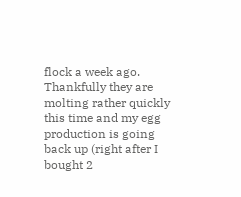flock a week ago. Thankfully they are molting rather quickly this time and my egg production is going back up (right after I bought 2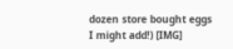dozen store bought eggs I might add!) [IMG]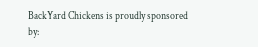BackYard Chickens is proudly sponsored by: